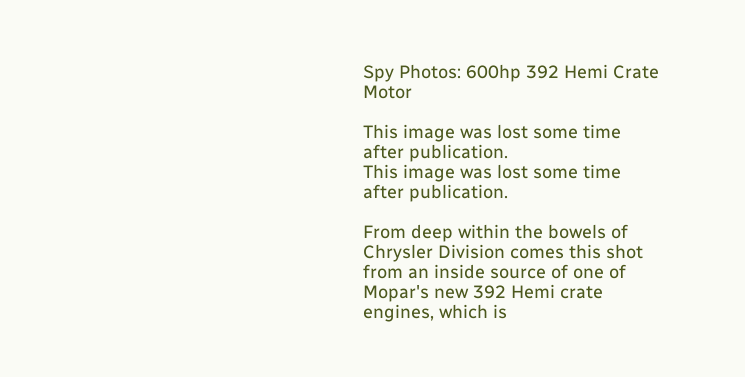Spy Photos: 600hp 392 Hemi Crate Motor

This image was lost some time after publication.
This image was lost some time after publication.

From deep within the bowels of Chrysler Division comes this shot from an inside source of one of Mopar's new 392 Hemi crate engines, which is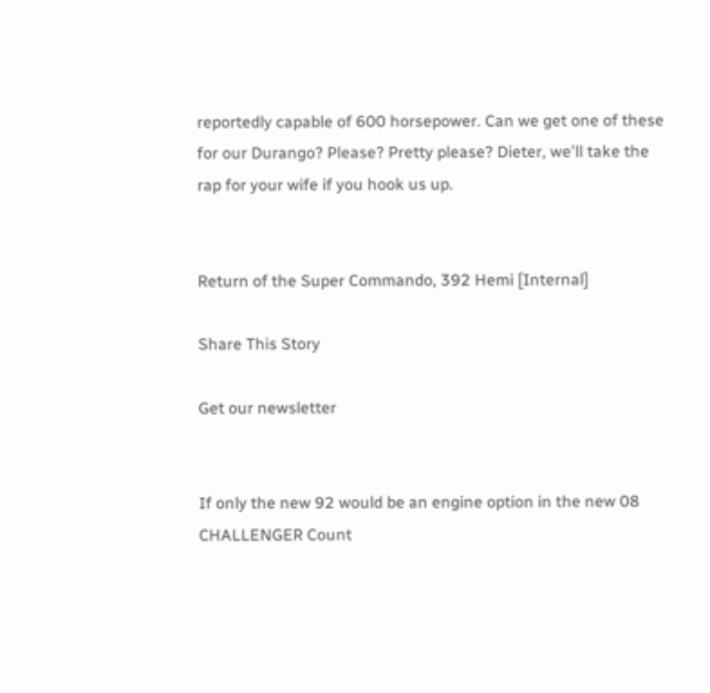reportedly capable of 600 horsepower. Can we get one of these for our Durango? Please? Pretty please? Dieter, we'll take the rap for your wife if you hook us up.


Return of the Super Commando, 392 Hemi [Internal]

Share This Story

Get our newsletter


If only the new 92 would be an engine option in the new 08 CHALLENGER Count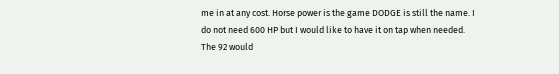me in at any cost. Horse power is the game DODGE is still the name. I do not need 600 HP but I would like to have it on tap when needed. The 92 would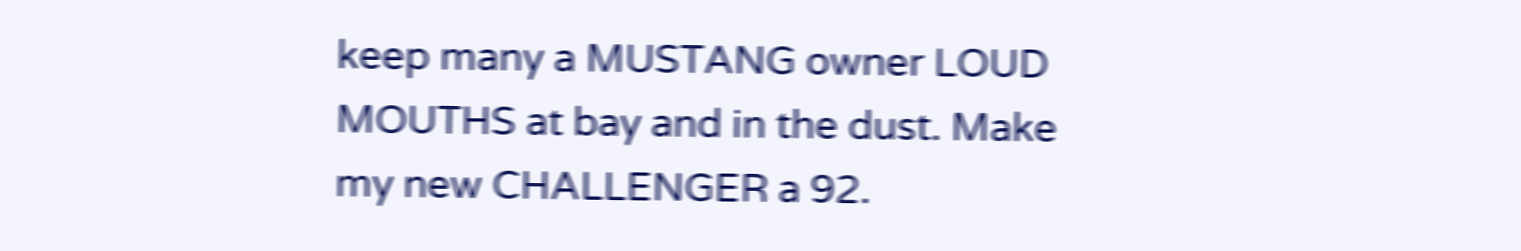keep many a MUSTANG owner LOUD MOUTHS at bay and in the dust. Make my new CHALLENGER a 92.